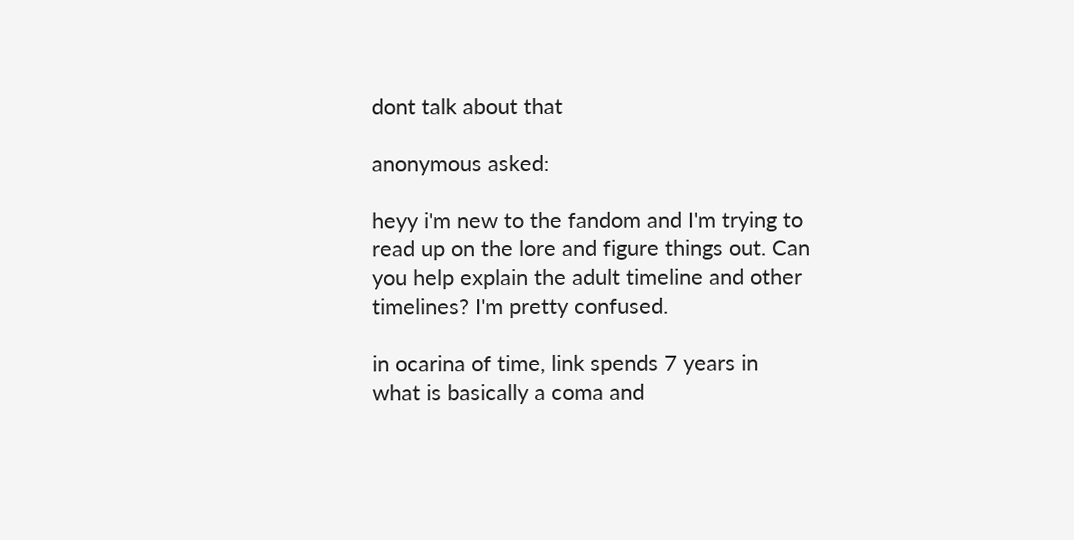dont talk about that

anonymous asked:

heyy i'm new to the fandom and I'm trying to read up on the lore and figure things out. Can you help explain the adult timeline and other timelines? I'm pretty confused.

in ocarina of time, link spends 7 years in what is basically a coma and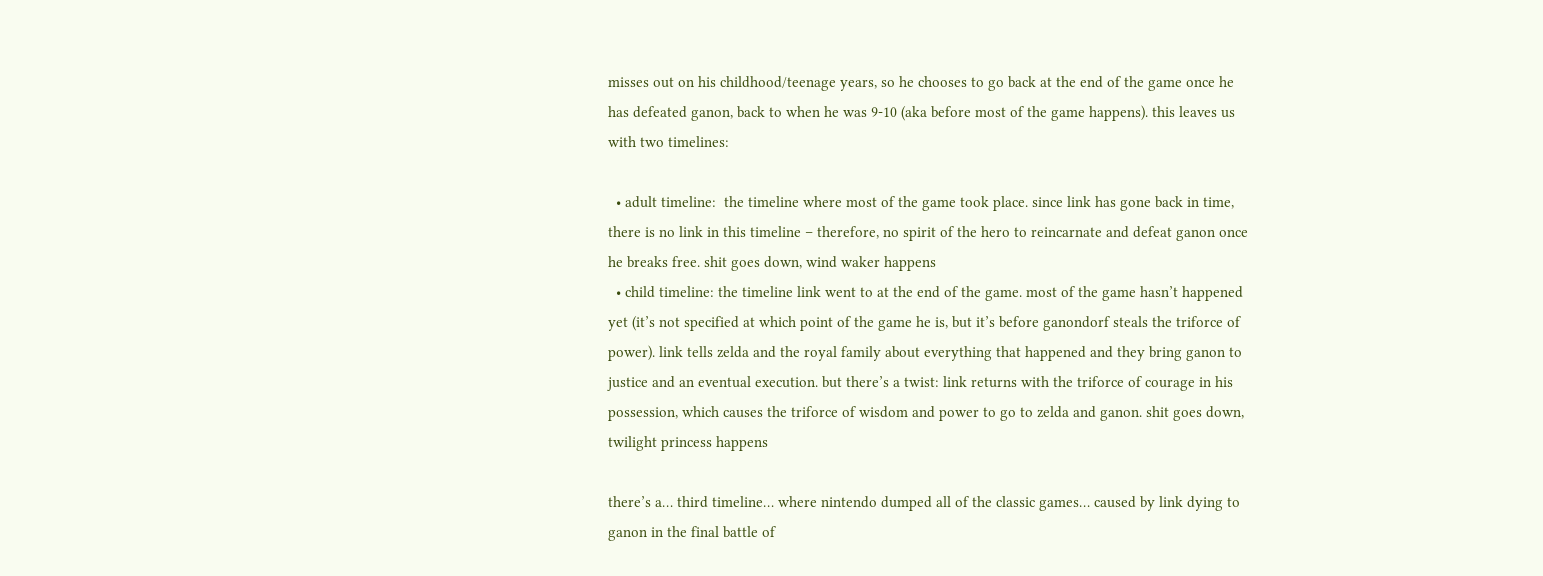misses out on his childhood/teenage years, so he chooses to go back at the end of the game once he has defeated ganon, back to when he was 9-10 (aka before most of the game happens). this leaves us with two timelines:

  • adult timeline:  the timeline where most of the game took place. since link has gone back in time, there is no link in this timeline – therefore, no spirit of the hero to reincarnate and defeat ganon once he breaks free. shit goes down, wind waker happens
  • child timeline: the timeline link went to at the end of the game. most of the game hasn’t happened yet (it’s not specified at which point of the game he is, but it’s before ganondorf steals the triforce of power). link tells zelda and the royal family about everything that happened and they bring ganon to justice and an eventual execution. but there’s a twist: link returns with the triforce of courage in his possession, which causes the triforce of wisdom and power to go to zelda and ganon. shit goes down, twilight princess happens

there’s a… third timeline… where nintendo dumped all of the classic games… caused by link dying to ganon in the final battle of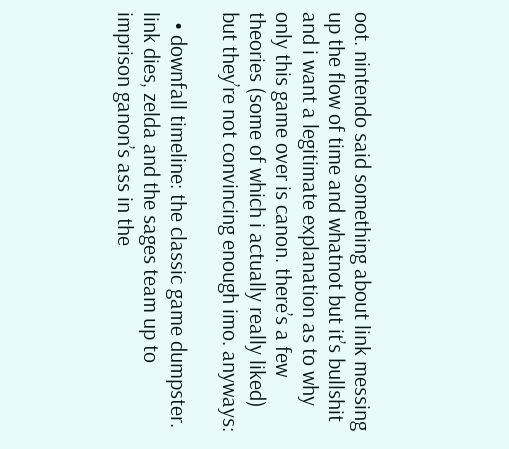oot. nintendo said something about link messing up the flow of time and whatnot but it’s bullshit and i want a legitimate explanation as to why only this game over is canon. there’s a few theories (some of which i actually really liked) but they’re not convincing enough imo. anyways:

  • downfall timeline: the classic game dumpster. link dies, zelda and the sages team up to imprison ganon’s ass in the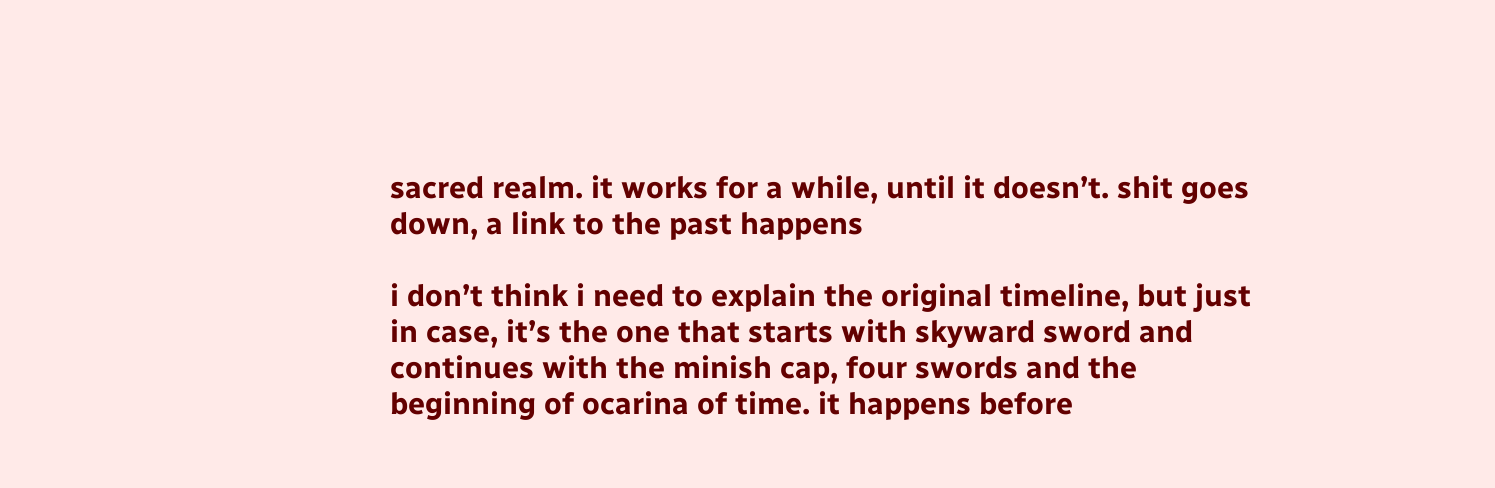sacred realm. it works for a while, until it doesn’t. shit goes down, a link to the past happens

i don’t think i need to explain the original timeline, but just in case, it’s the one that starts with skyward sword and continues with the minish cap, four swords and the beginning of ocarina of time. it happens before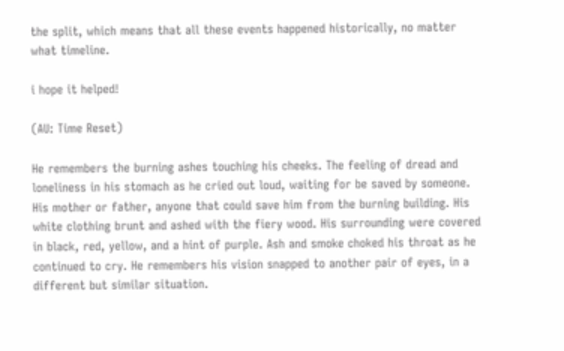the split, which means that all these events happened historically, no matter what timeline.

i hope it helped!

(AU: Time Reset)

He remembers the burning ashes touching his cheeks. The feeling of dread and loneliness in his stomach as he cried out loud, waiting for be saved by someone. His mother or father, anyone that could save him from the burning building. His white clothing brunt and ashed with the fiery wood. His surrounding were covered in black, red, yellow, and a hint of purple. Ash and smoke choked his throat as he continued to cry. He remembers his vision snapped to another pair of eyes, in a different but similar situation.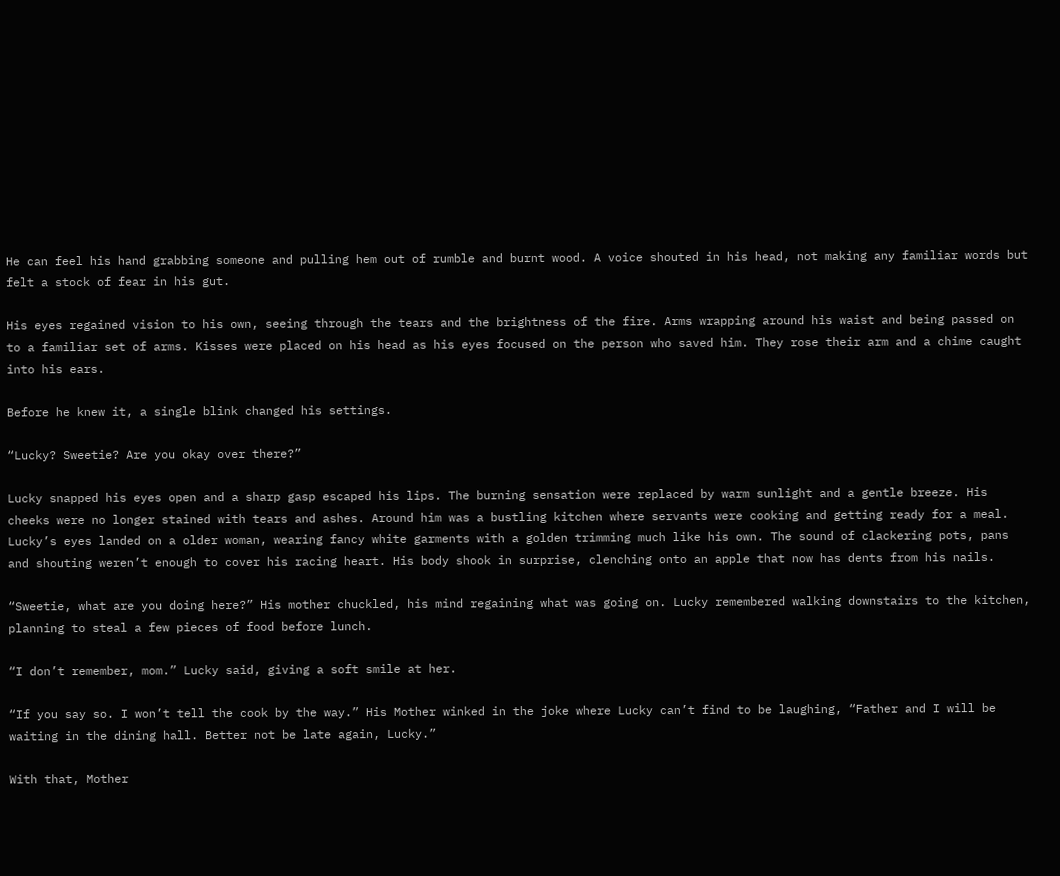He can feel his hand grabbing someone and pulling hem out of rumble and burnt wood. A voice shouted in his head, not making any familiar words but felt a stock of fear in his gut.

His eyes regained vision to his own, seeing through the tears and the brightness of the fire. Arms wrapping around his waist and being passed on to a familiar set of arms. Kisses were placed on his head as his eyes focused on the person who saved him. They rose their arm and a chime caught into his ears.

Before he knew it, a single blink changed his settings.

“Lucky? Sweetie? Are you okay over there?”

Lucky snapped his eyes open and a sharp gasp escaped his lips. The burning sensation were replaced by warm sunlight and a gentle breeze. His cheeks were no longer stained with tears and ashes. Around him was a bustling kitchen where servants were cooking and getting ready for a meal. Lucky’s eyes landed on a older woman, wearing fancy white garments with a golden trimming much like his own. The sound of clackering pots, pans and shouting weren’t enough to cover his racing heart. His body shook in surprise, clenching onto an apple that now has dents from his nails.

“Sweetie, what are you doing here?” His mother chuckled, his mind regaining what was going on. Lucky remembered walking downstairs to the kitchen, planning to steal a few pieces of food before lunch.

“I don’t remember, mom.” Lucky said, giving a soft smile at her.

“If you say so. I won’t tell the cook by the way.” His Mother winked in the joke where Lucky can’t find to be laughing, “Father and I will be waiting in the dining hall. Better not be late again, Lucky.”

With that, Mother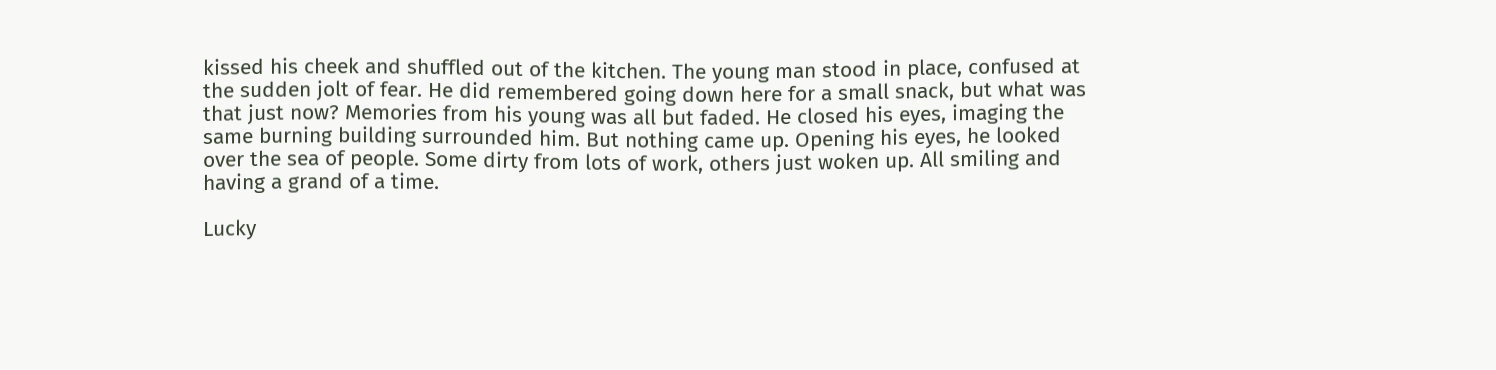kissed his cheek and shuffled out of the kitchen. The young man stood in place, confused at the sudden jolt of fear. He did remembered going down here for a small snack, but what was that just now? Memories from his young was all but faded. He closed his eyes, imaging the same burning building surrounded him. But nothing came up. Opening his eyes, he looked over the sea of people. Some dirty from lots of work, others just woken up. All smiling and having a grand of a time.

Lucky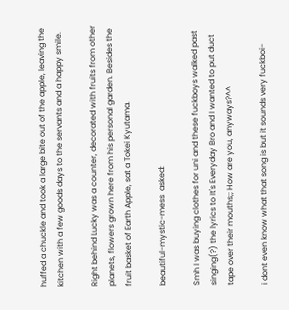huffed a chuckle and took a large bite out of the apple, leaving the kitchen with a few goods days to the servants and a happy smile.

Right behind Lucky was a counter, decorated with fruits from other planets, flowers grown here from his personal garden. Besides the fruit basket of Earth Apple, sat a Tokei Kyutama.

beautiful-mystic-mess  asked:

Smh I was buying clothes for uni and these fuckboys walked past singing(?) the lyrics to It's Everyday Bro and I wanted to put duct tape over their mouths;; How are you, anyways?^^

i dont even know what that song is but it sounds very fuckboi-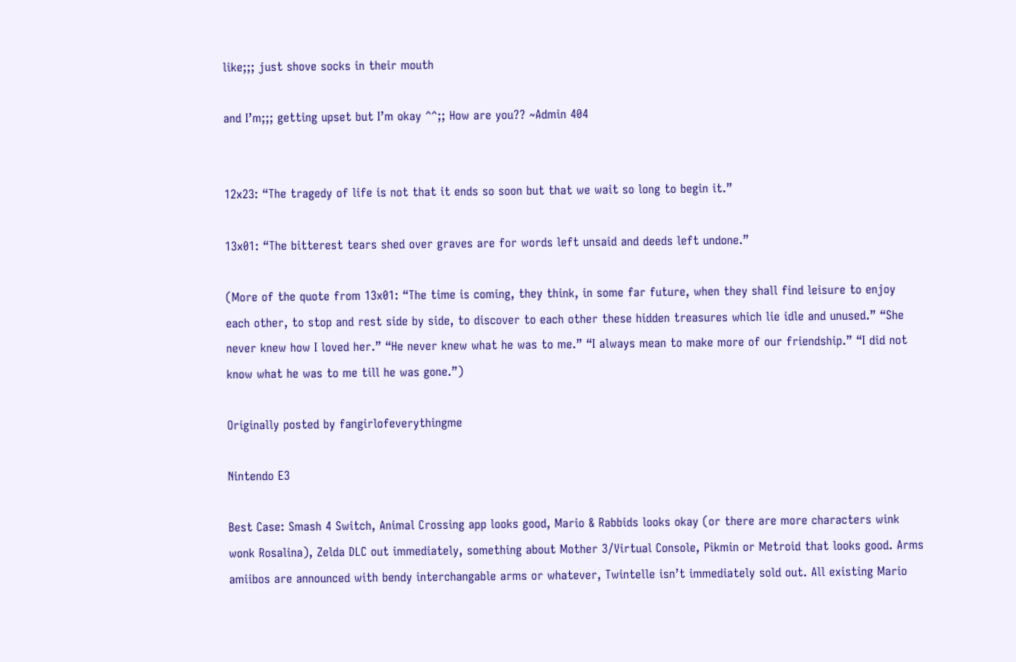like;;; just shove socks in their mouth

and I’m;;; getting upset but I’m okay ^^;; How are you?? ~Admin 404


12x23: “The tragedy of life is not that it ends so soon but that we wait so long to begin it.”

13x01: “The bitterest tears shed over graves are for words left unsaid and deeds left undone.”

(More of the quote from 13x01: “The time is coming, they think, in some far future, when they shall find leisure to enjoy each other, to stop and rest side by side, to discover to each other these hidden treasures which lie idle and unused.” “She never knew how I loved her.” “He never knew what he was to me.” “I always mean to make more of our friendship.” “I did not know what he was to me till he was gone.”)

Originally posted by fangirlofeverythingme

Nintendo E3

Best Case: Smash 4 Switch, Animal Crossing app looks good, Mario & Rabbids looks okay (or there are more characters wink wonk Rosalina), Zelda DLC out immediately, something about Mother 3/Virtual Console, Pikmin or Metroid that looks good. Arms amiibos are announced with bendy interchangable arms or whatever, Twintelle isn’t immediately sold out. All existing Mario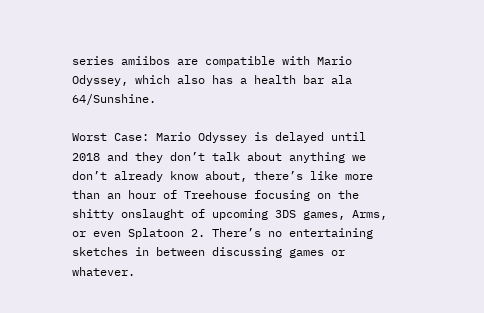series amiibos are compatible with Mario Odyssey, which also has a health bar ala 64/Sunshine.

Worst Case: Mario Odyssey is delayed until 2018 and they don’t talk about anything we don’t already know about, there’s like more than an hour of Treehouse focusing on the shitty onslaught of upcoming 3DS games, Arms, or even Splatoon 2. There’s no entertaining sketches in between discussing games or whatever.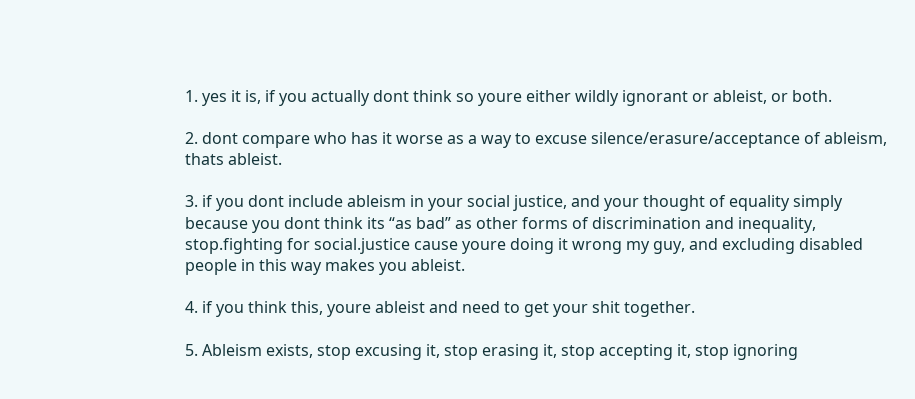1. yes it is, if you actually dont think so youre either wildly ignorant or ableist, or both.

2. dont compare who has it worse as a way to excuse silence/erasure/acceptance of ableism, thats ableist.

3. if you dont include ableism in your social justice, and your thought of equality simply because you dont think its “as bad” as other forms of discrimination and inequality, stop.fighting for social.justice cause youre doing it wrong my guy, and excluding disabled people in this way makes you ableist.

4. if you think this, youre ableist and need to get your shit together.

5. Ableism exists, stop excusing it, stop erasing it, stop accepting it, stop ignoring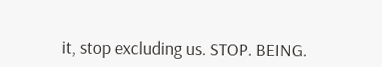it, stop excluding us. STOP. BEING.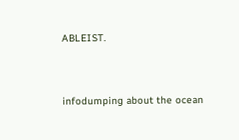ABLEIST.


infodumping about the ocean